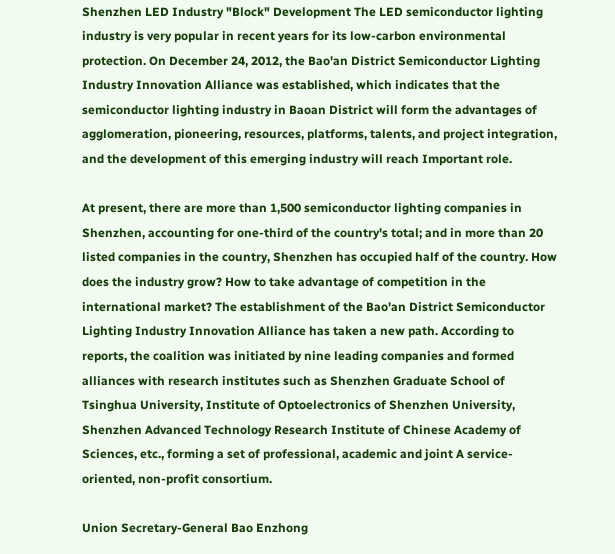Shenzhen LED Industry "Block" Development The LED semiconductor lighting industry is very popular in recent years for its low-carbon environmental protection. On December 24, 2012, the Bao'an District Semiconductor Lighting Industry Innovation Alliance was established, which indicates that the semiconductor lighting industry in Baoan District will form the advantages of agglomeration, pioneering, resources, platforms, talents, and project integration, and the development of this emerging industry will reach Important role.

At present, there are more than 1,500 semiconductor lighting companies in Shenzhen, accounting for one-third of the country's total; and in more than 20 listed companies in the country, Shenzhen has occupied half of the country. How does the industry grow? How to take advantage of competition in the international market? The establishment of the Bao'an District Semiconductor Lighting Industry Innovation Alliance has taken a new path. According to reports, the coalition was initiated by nine leading companies and formed alliances with research institutes such as Shenzhen Graduate School of Tsinghua University, Institute of Optoelectronics of Shenzhen University, Shenzhen Advanced Technology Research Institute of Chinese Academy of Sciences, etc., forming a set of professional, academic and joint A service-oriented, non-profit consortium.

Union Secretary-General Bao Enzhong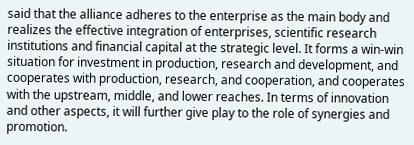said that the alliance adheres to the enterprise as the main body and realizes the effective integration of enterprises, scientific research institutions and financial capital at the strategic level. It forms a win-win situation for investment in production, research and development, and cooperates with production, research, and cooperation, and cooperates with the upstream, middle, and lower reaches. In terms of innovation and other aspects, it will further give play to the role of synergies and promotion.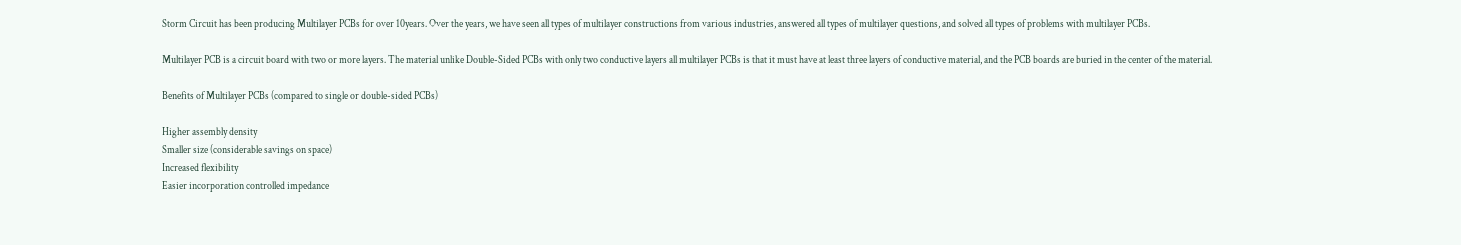Storm Circuit has been producing Multilayer PCBs for over 10years. Over the years, we have seen all types of multilayer constructions from various industries, answered all types of multilayer questions, and solved all types of problems with multilayer PCBs.

Multilayer PCB is a circuit board with two or more layers. The material unlike Double-Sided PCBs with only two conductive layers all multilayer PCBs is that it must have at least three layers of conductive material, and the PCB boards are buried in the center of the material.

Benefits of Multilayer PCBs (compared to single or double-sided PCBs)

Higher assembly density
Smaller size (considerable savings on space)
Increased flexibility
Easier incorporation controlled impedance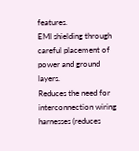features.
EMI shielding through careful placement of power and ground layers.
Reduces the need for interconnection wiring harnesses (reduces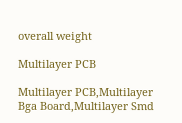overall weight

Multilayer PCB

Multilayer PCB,Multilayer Bga Board,Multilayer Smd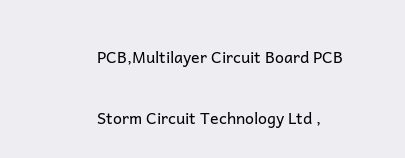PCB,Multilayer Circuit Board PCB

Storm Circuit Technology Ltd ,